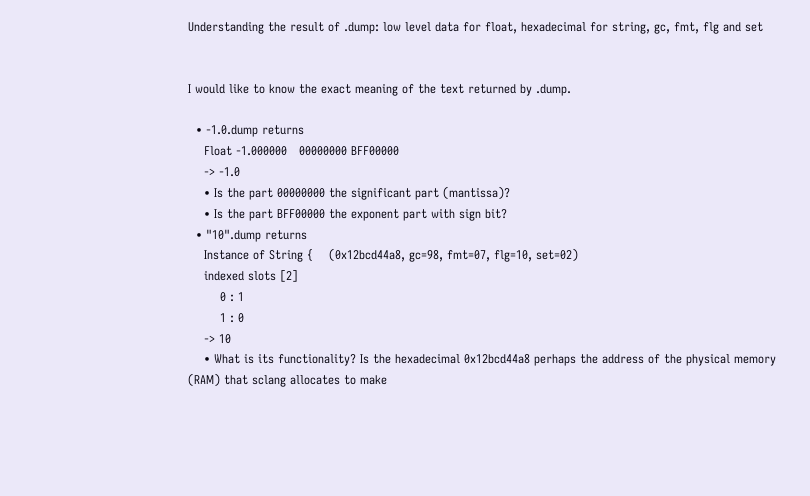Understanding the result of .dump: low level data for float, hexadecimal for string, gc, fmt, flg and set


I would like to know the exact meaning of the text returned by .dump.

  • -1.0.dump returns
    Float -1.000000   00000000 BFF00000
    -> -1.0
    • Is the part 00000000 the significant part (mantissa)?
    • Is the part BFF00000 the exponent part with sign bit?
  • "10".dump returns
    Instance of String {    (0x12bcd44a8, gc=98, fmt=07, flg=10, set=02)
    indexed slots [2]
        0 : 1
        1 : 0
    -> 10
    • What is its functionality? Is the hexadecimal 0x12bcd44a8 perhaps the address of the physical memory (RAM) that sclang allocates to make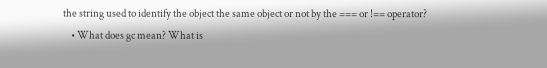the string used to identify the object the same object or not by the === or !== operator?
    • What does gc mean? What is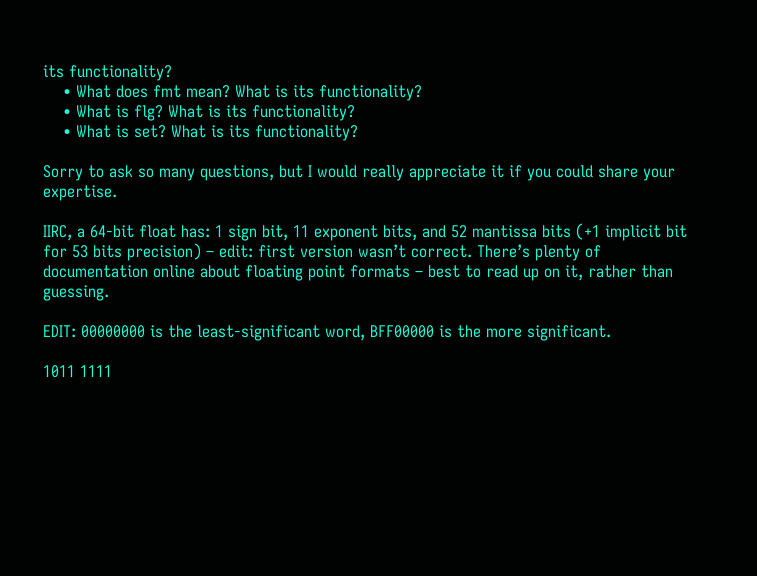its functionality?
    • What does fmt mean? What is its functionality?
    • What is flg? What is its functionality?
    • What is set? What is its functionality?

Sorry to ask so many questions, but I would really appreciate it if you could share your expertise.

IIRC, a 64-bit float has: 1 sign bit, 11 exponent bits, and 52 mantissa bits (+1 implicit bit for 53 bits precision) – edit: first version wasn’t correct. There’s plenty of documentation online about floating point formats – best to read up on it, rather than guessing.

EDIT: 00000000 is the least-significant word, BFF00000 is the more significant.

1011 1111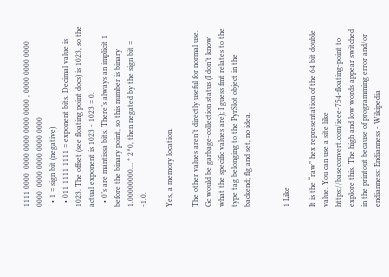1111 0000  0000 0000 0000 0000 , 0000 0000 0000 0000  0000 0000 0000 0000
  • 1 = sign bit (negative)
  • 011 1111 1111 = exponent bits. Decimal value is 1023. The offset (see floating point docs) is 1023, so the actual exponent is 1023 - 1023 = 0.
  • 0’s are mantissa bits. There’s always an implicit 1 before the binary point, so this number is binary 1.00000000… * 2^0, then negated by the sign bit = -1.0.

Yes, a memory location.

The other values aren’t directly useful for normal use. Gc would be garbage-collection status (I don’t know what the specific values are); I guess fmt relates to the type tag belonging to the PyrSlot object in the backend; flg and set, no idea.


1 Like

It is the “raw” hex representation of the 64 bit double value. You can use a site like https://baseconvert.com/ieee-754-floating-point to explore this. The high and low words appear switched in the printout because of programming error and/or endianness: Endianness - Wikipedia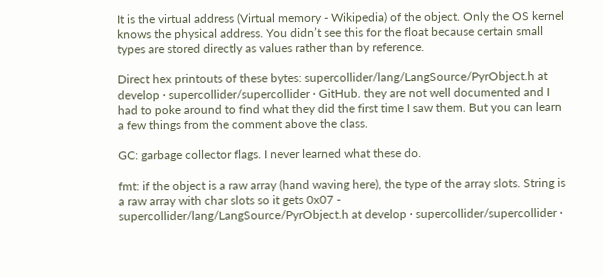It is the virtual address (Virtual memory - Wikipedia) of the object. Only the OS kernel knows the physical address. You didn’t see this for the float because certain small types are stored directly as values rather than by reference.

Direct hex printouts of these bytes: supercollider/lang/LangSource/PyrObject.h at develop · supercollider/supercollider · GitHub. they are not well documented and I had to poke around to find what they did the first time I saw them. But you can learn a few things from the comment above the class.

GC: garbage collector flags. I never learned what these do.

fmt: if the object is a raw array (hand waving here), the type of the array slots. String is a raw array with char slots so it gets 0x07 - supercollider/lang/LangSource/PyrObject.h at develop · supercollider/supercollider ·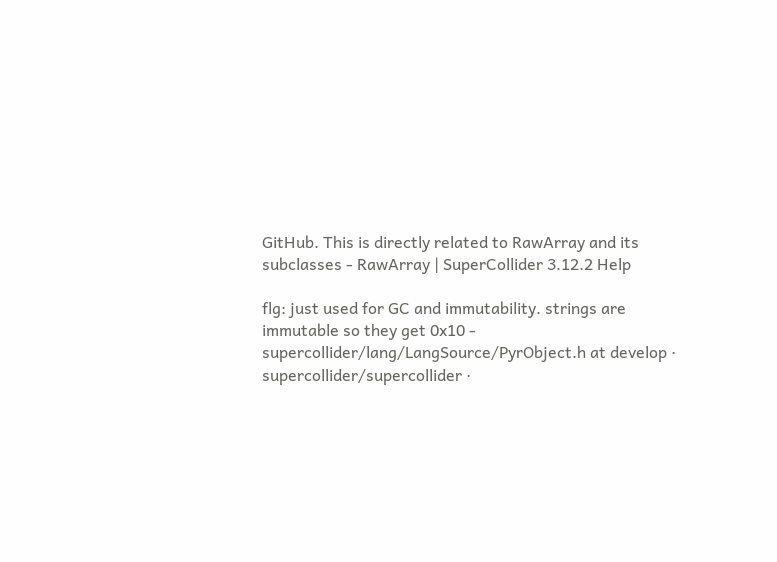GitHub. This is directly related to RawArray and its subclasses - RawArray | SuperCollider 3.12.2 Help

flg: just used for GC and immutability. strings are immutable so they get 0x10 - supercollider/lang/LangSource/PyrObject.h at develop · supercollider/supercollider ·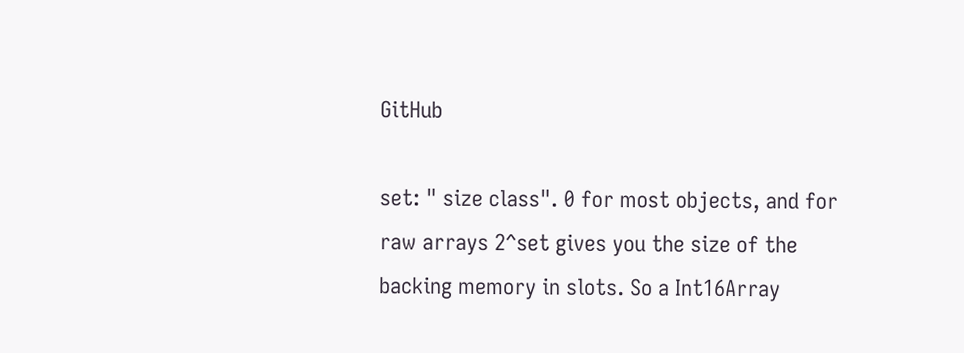GitHub

set: " size class". 0 for most objects, and for raw arrays 2^set gives you the size of the backing memory in slots. So a Int16Array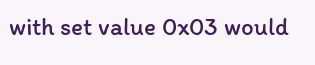with set value 0x03 would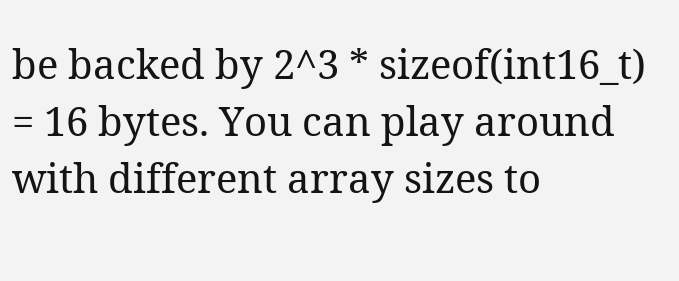be backed by 2^3 * sizeof(int16_t) = 16 bytes. You can play around with different array sizes to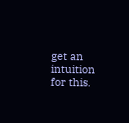get an intuition for this.